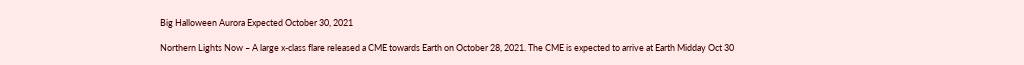Big Halloween Aurora Expected October 30, 2021

Northern Lights Now – A large x-class flare released a CME towards Earth on October 28, 2021. The CME is expected to arrive at Earth Midday Oct 30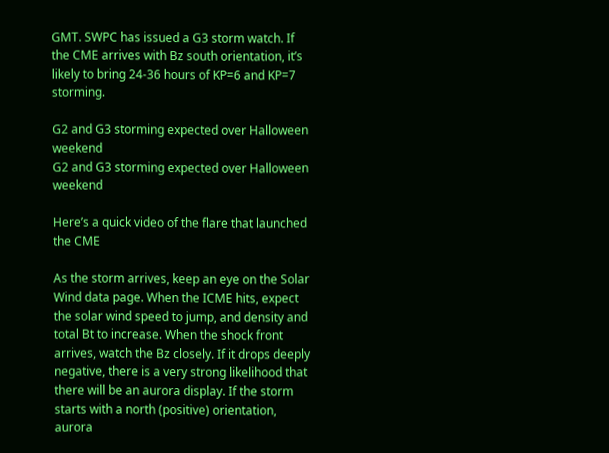GMT. SWPC has issued a G3 storm watch. If the CME arrives with Bz south orientation, it’s likely to bring 24-36 hours of KP=6 and KP=7 storming.

G2 and G3 storming expected over Halloween weekend
G2 and G3 storming expected over Halloween weekend

Here’s a quick video of the flare that launched the CME

As the storm arrives, keep an eye on the Solar Wind data page. When the ICME hits, expect the solar wind speed to jump, and density and total Bt to increase. When the shock front arrives, watch the Bz closely. If it drops deeply negative, there is a very strong likelihood that there will be an aurora display. If the storm starts with a north (positive) orientation, aurora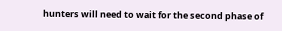hunters will need to wait for the second phase of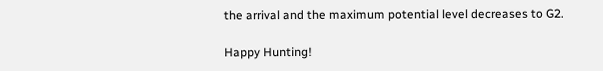the arrival and the maximum potential level decreases to G2.

Happy Hunting!